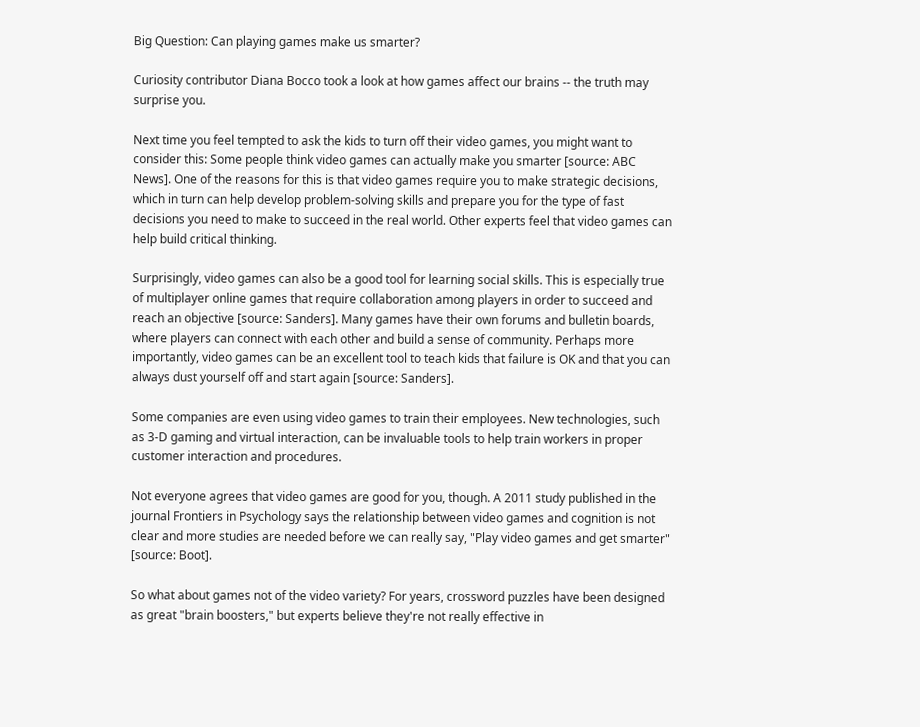Big Question: Can playing games make us smarter?

Curiosity contributor Diana Bocco took a look at how games affect our brains -- the truth may surprise you.

Next time you feel tempted to ask the kids to turn off their video games, you might want to consider this: Some people think video games can actually make you smarter [source: ABC News]. One of the reasons for this is that video games require you to make strategic decisions, which in turn can help develop problem-solving skills and prepare you for the type of fast decisions you need to make to succeed in the real world. Other experts feel that video games can help build critical thinking.

Surprisingly, video games can also be a good tool for learning social skills. This is especially true of multiplayer online games that require collaboration among players in order to succeed and reach an objective [source: Sanders]. Many games have their own forums and bulletin boards, where players can connect with each other and build a sense of community. Perhaps more importantly, video games can be an excellent tool to teach kids that failure is OK and that you can always dust yourself off and start again [source: Sanders].

Some companies are even using video games to train their employees. New technologies, such as 3-D gaming and virtual interaction, can be invaluable tools to help train workers in proper customer interaction and procedures.

Not everyone agrees that video games are good for you, though. A 2011 study published in the journal Frontiers in Psychology says the relationship between video games and cognition is not clear and more studies are needed before we can really say, "Play video games and get smarter" [source: Boot].

So what about games not of the video variety? For years, crossword puzzles have been designed as great "brain boosters," but experts believe they're not really effective in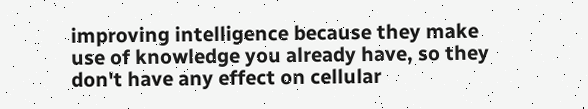improving intelligence because they make use of knowledge you already have, so they don't have any effect on cellular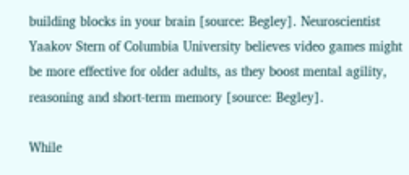building blocks in your brain [source: Begley]. Neuroscientist Yaakov Stern of Columbia University believes video games might be more effective for older adults, as they boost mental agility, reasoning and short-term memory [source: Begley].

While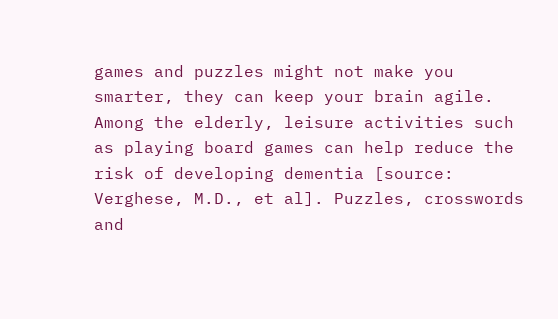games and puzzles might not make you smarter, they can keep your brain agile. Among the elderly, leisure activities such as playing board games can help reduce the risk of developing dementia [source: Verghese, M.D., et al]. Puzzles, crosswords and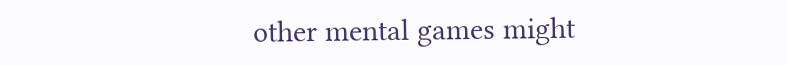other mental games might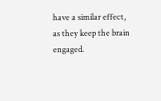have a similar effect, as they keep the brain engaged.